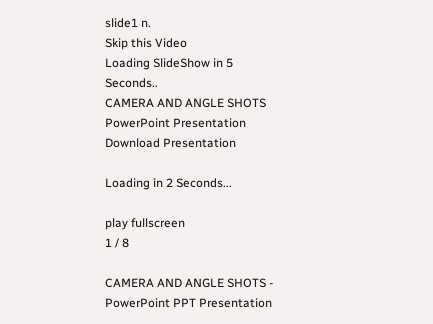slide1 n.
Skip this Video
Loading SlideShow in 5 Seconds..
CAMERA AND ANGLE SHOTS PowerPoint Presentation
Download Presentation

Loading in 2 Seconds...

play fullscreen
1 / 8

CAMERA AND ANGLE SHOTS - PowerPoint PPT Presentation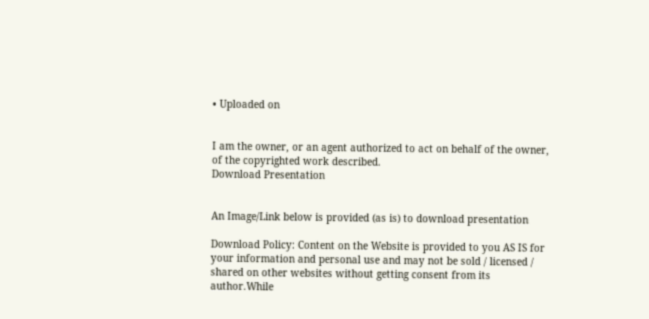• Uploaded on


I am the owner, or an agent authorized to act on behalf of the owner, of the copyrighted work described.
Download Presentation


An Image/Link below is provided (as is) to download presentation

Download Policy: Content on the Website is provided to you AS IS for your information and personal use and may not be sold / licensed / shared on other websites without getting consent from its author.While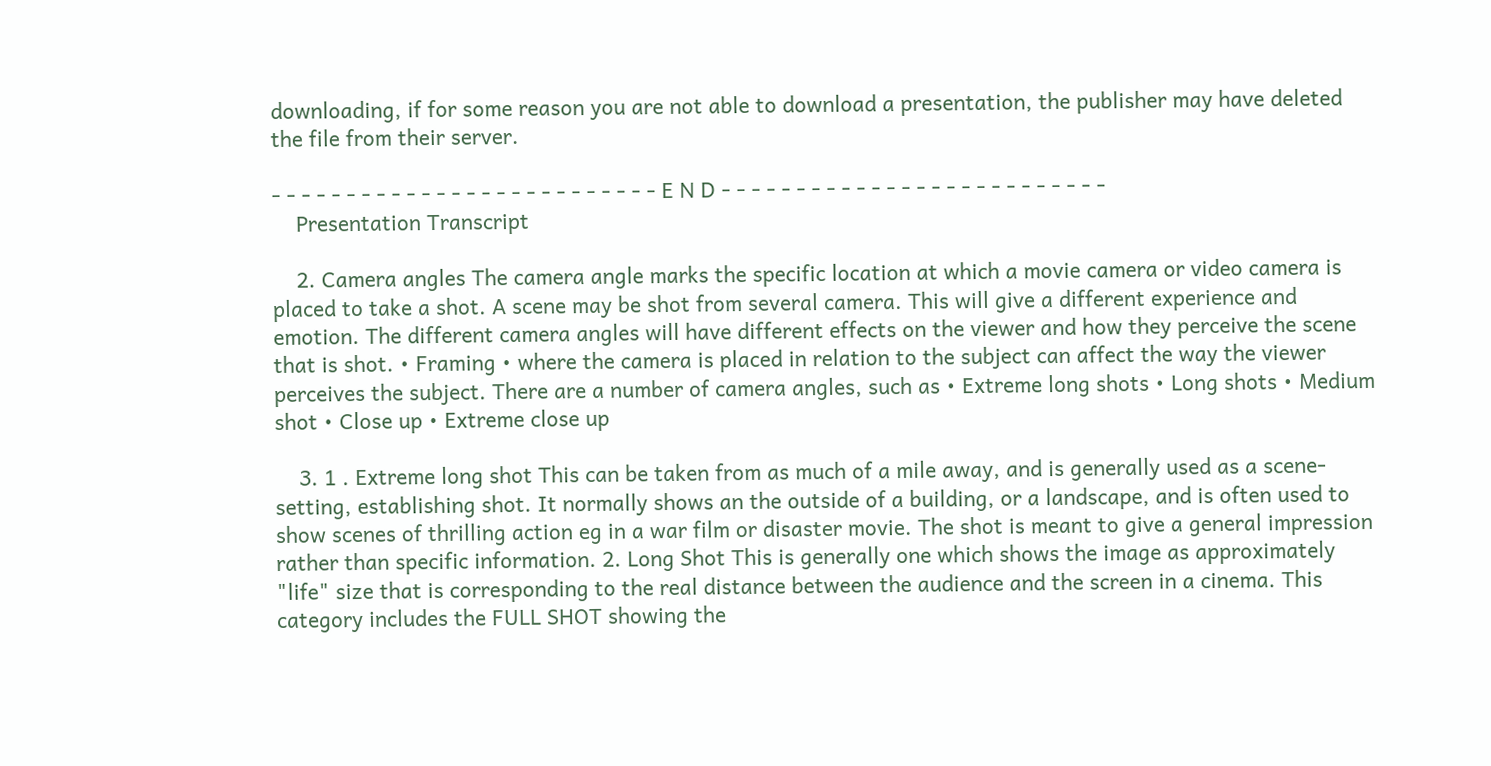downloading, if for some reason you are not able to download a presentation, the publisher may have deleted the file from their server.

- - - - - - - - - - - - - - - - - - - - - - - - - - E N D - - - - - - - - - - - - - - - - - - - - - - - - - -
    Presentation Transcript

    2. Camera angles The camera angle marks the specific location at which a movie camera or video camera is placed to take a shot. A scene may be shot from several camera. This will give a different experience and emotion. The different camera angles will have different effects on the viewer and how they perceive the scene that is shot. • Framing • where the camera is placed in relation to the subject can affect the way the viewer perceives the subject. There are a number of camera angles, such as • Extreme long shots • Long shots • Medium shot • Close up • Extreme close up

    3. 1 . Extreme long shot This can be taken from as much of a mile away, and is generally used as a scene-setting, establishing shot. It normally shows an the outside of a building, or a landscape, and is often used to show scenes of thrilling action eg in a war film or disaster movie. The shot is meant to give a general impression rather than specific information. 2. Long Shot This is generally one which shows the image as approximately "life" size that is corresponding to the real distance between the audience and the screen in a cinema. This category includes the FULL SHOT showing the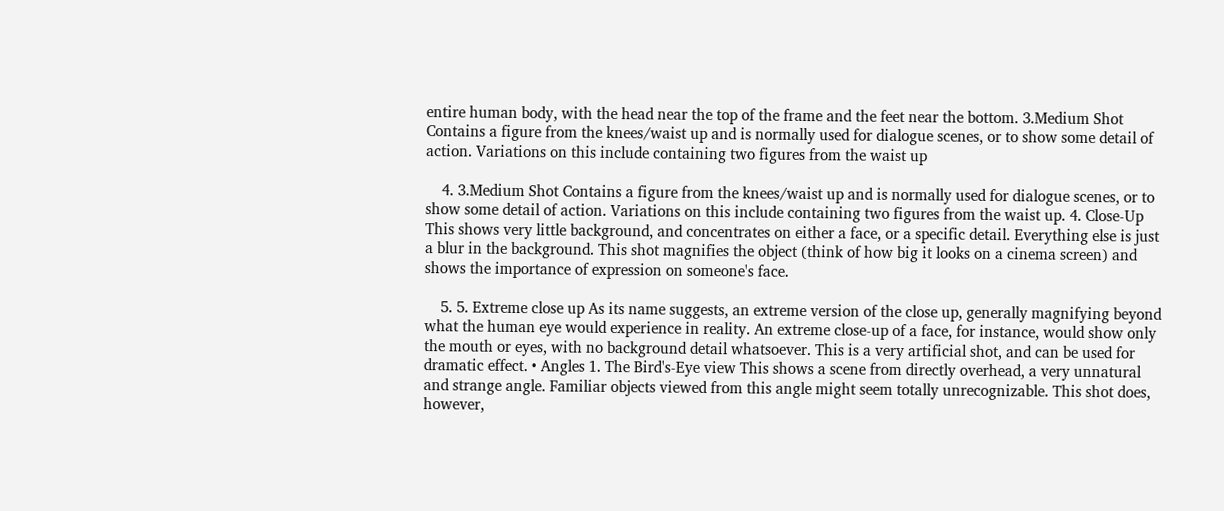entire human body, with the head near the top of the frame and the feet near the bottom. 3.Medium Shot Contains a figure from the knees/waist up and is normally used for dialogue scenes, or to show some detail of action. Variations on this include containing two figures from the waist up

    4. 3.Medium Shot Contains a figure from the knees/waist up and is normally used for dialogue scenes, or to show some detail of action. Variations on this include containing two figures from the waist up. 4. Close-Up This shows very little background, and concentrates on either a face, or a specific detail. Everything else is just a blur in the background. This shot magnifies the object (think of how big it looks on a cinema screen) and shows the importance of expression on someone's face.

    5. 5. Extreme close up As its name suggests, an extreme version of the close up, generally magnifying beyond what the human eye would experience in reality. An extreme close-up of a face, for instance, would show only the mouth or eyes, with no background detail whatsoever. This is a very artificial shot, and can be used for dramatic effect. • Angles 1. The Bird's-Eye view This shows a scene from directly overhead, a very unnatural and strange angle. Familiar objects viewed from this angle might seem totally unrecognizable. This shot does, however,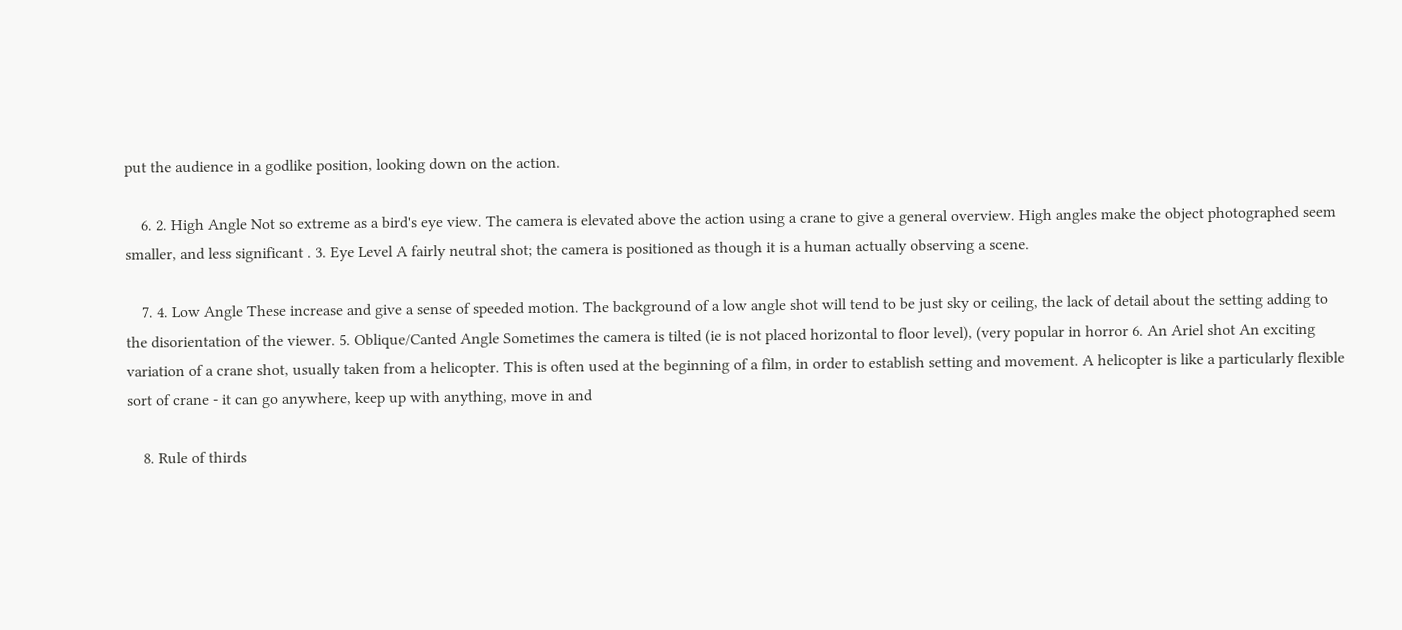put the audience in a godlike position, looking down on the action.

    6. 2. High Angle Not so extreme as a bird's eye view. The camera is elevated above the action using a crane to give a general overview. High angles make the object photographed seem smaller, and less significant . 3. Eye Level A fairly neutral shot; the camera is positioned as though it is a human actually observing a scene.

    7. 4. Low Angle These increase and give a sense of speeded motion. The background of a low angle shot will tend to be just sky or ceiling, the lack of detail about the setting adding to the disorientation of the viewer. 5. Oblique/Canted Angle Sometimes the camera is tilted (ie is not placed horizontal to floor level), (very popular in horror 6. An Ariel shot An exciting variation of a crane shot, usually taken from a helicopter. This is often used at the beginning of a film, in order to establish setting and movement. A helicopter is like a particularly flexible sort of crane - it can go anywhere, keep up with anything, move in and

    8. Rule of thirds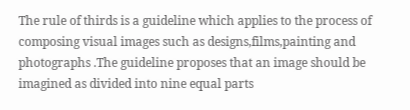The rule of thirds is a guideline which applies to the process of composing visual images such as designs,films,painting and photographs .The guideline proposes that an image should be imagined as divided into nine equal parts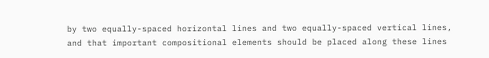by two equally-spaced horizontal lines and two equally-spaced vertical lines, and that important compositional elements should be placed along these lines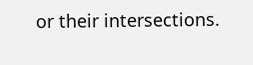or their intersections.